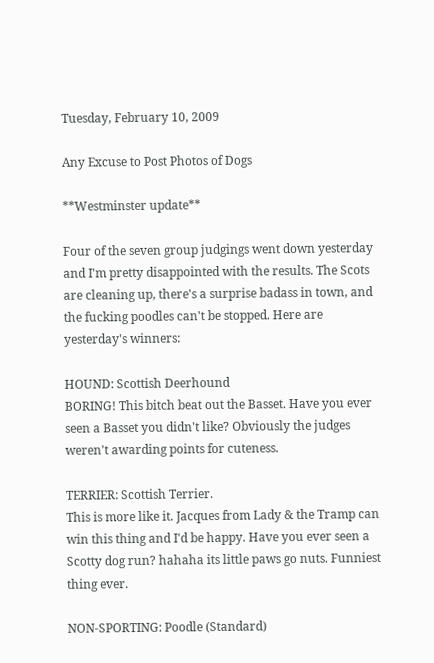Tuesday, February 10, 2009

Any Excuse to Post Photos of Dogs

**Westminster update**

Four of the seven group judgings went down yesterday and I'm pretty disappointed with the results. The Scots are cleaning up, there's a surprise badass in town, and the fucking poodles can't be stopped. Here are yesterday's winners:

HOUND: Scottish Deerhound
BORING! This bitch beat out the Basset. Have you ever seen a Basset you didn't like? Obviously the judges weren't awarding points for cuteness.

TERRIER: Scottish Terrier.
This is more like it. Jacques from Lady & the Tramp can win this thing and I'd be happy. Have you ever seen a Scotty dog run? hahaha its little paws go nuts. Funniest thing ever.

NON-SPORTING: Poodle (Standard)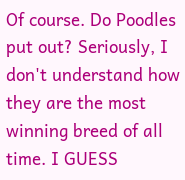Of course. Do Poodles put out? Seriously, I don't understand how they are the most winning breed of all time. I GUESS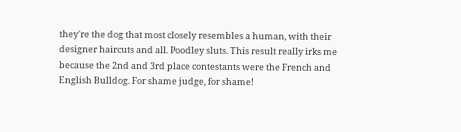they're the dog that most closely resembles a human, with their designer haircuts and all. Poodley sluts. This result really irks me because the 2nd and 3rd place contestants were the French and English Bulldog. For shame judge, for shame!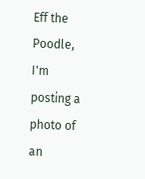Eff the Poodle, I'm posting a photo of an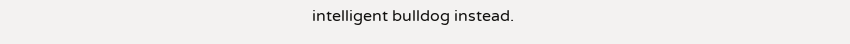intelligent bulldog instead.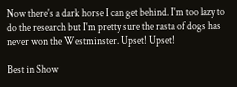Now there's a dark horse I can get behind. I'm too lazy to do the research but I'm pretty sure the rasta of dogs has never won the Westminster. Upset! Upset!

Best in Show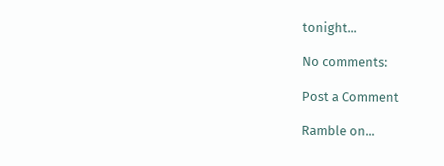tonight...

No comments:

Post a Comment

Ramble on...